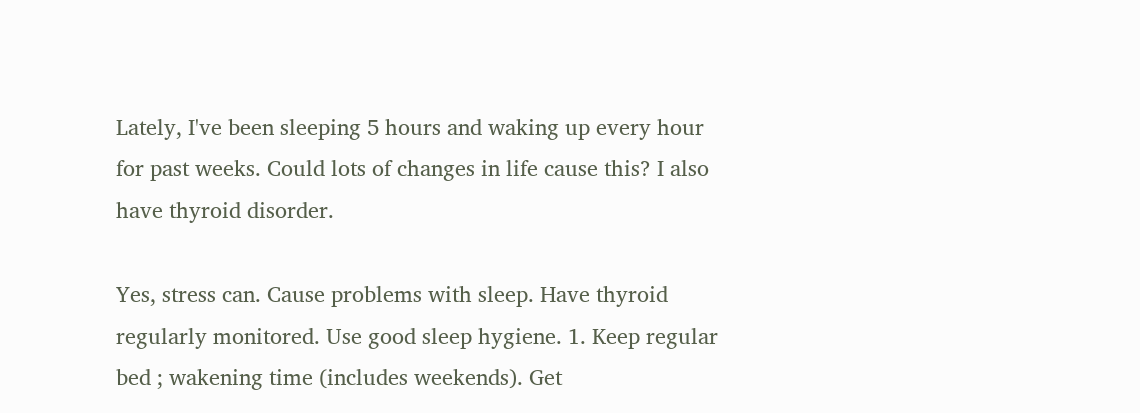Lately, I've been sleeping 5 hours and waking up every hour for past weeks. Could lots of changes in life cause this? I also have thyroid disorder.

Yes, stress can. Cause problems with sleep. Have thyroid regularly monitored. Use good sleep hygiene. 1. Keep regular bed ; wakening time (includes weekends). Get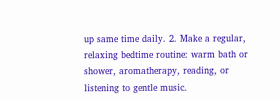up same time daily. 2. Make a regular, relaxing bedtime routine: warm bath or shower, aromatherapy, reading, or listening to gentle music.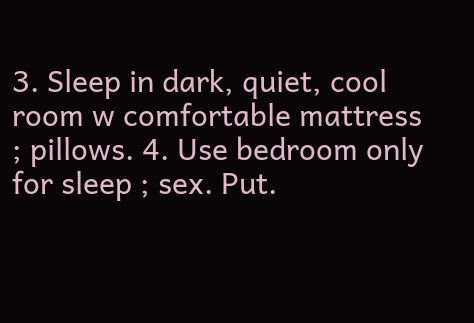3. Sleep in dark, quiet, cool room w comfortable mattress ; pillows. 4. Use bedroom only for sleep ; sex. Put.